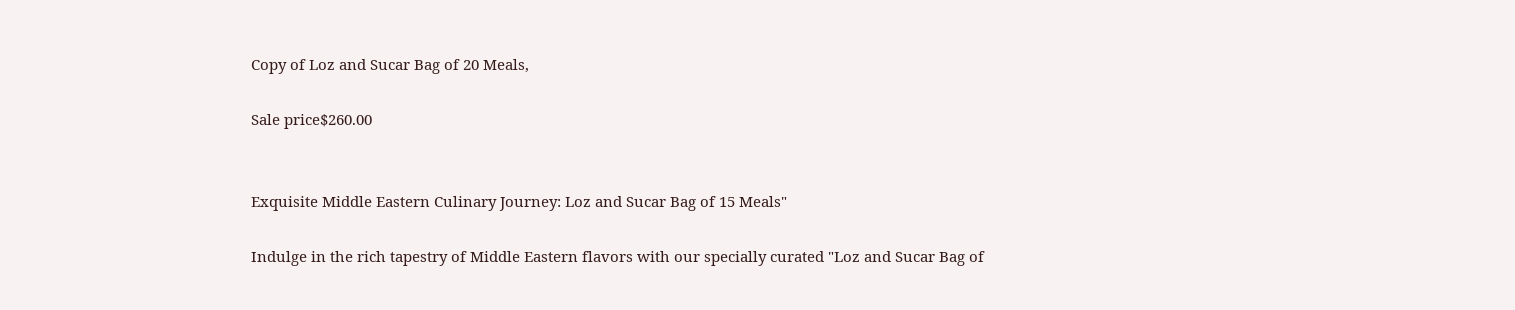Copy of Loz and Sucar Bag of 20 Meals,

Sale price$260.00


Exquisite Middle Eastern Culinary Journey: Loz and Sucar Bag of 15 Meals"

Indulge in the rich tapestry of Middle Eastern flavors with our specially curated "Loz and Sucar Bag of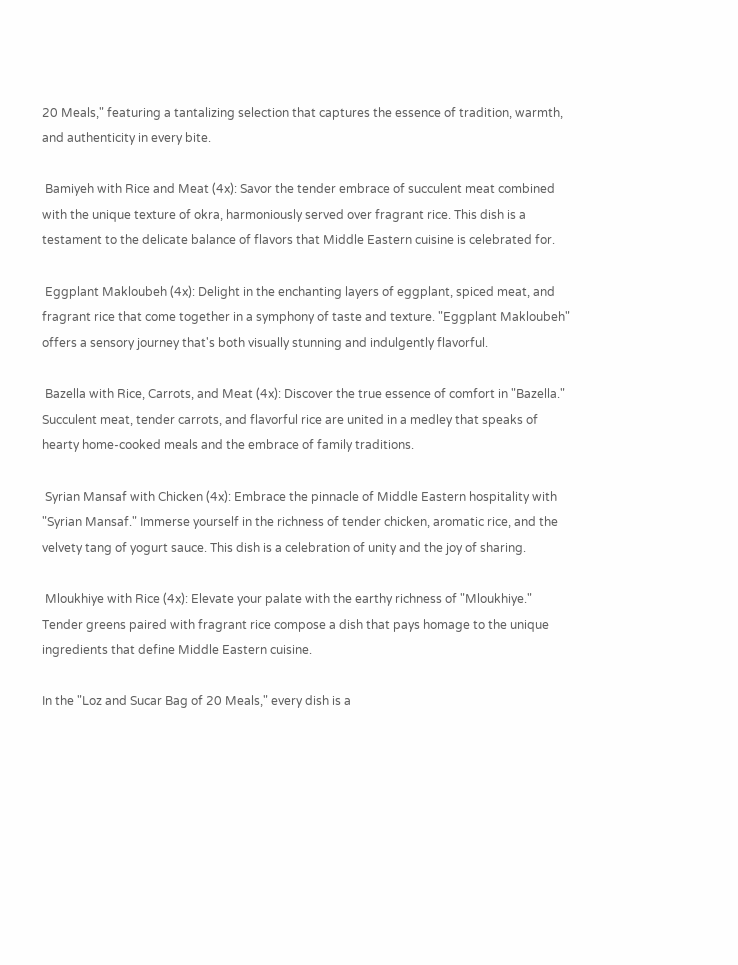20 Meals," featuring a tantalizing selection that captures the essence of tradition, warmth, and authenticity in every bite.

 Bamiyeh with Rice and Meat (4x): Savor the tender embrace of succulent meat combined with the unique texture of okra, harmoniously served over fragrant rice. This dish is a testament to the delicate balance of flavors that Middle Eastern cuisine is celebrated for.

 Eggplant Makloubeh (4x): Delight in the enchanting layers of eggplant, spiced meat, and fragrant rice that come together in a symphony of taste and texture. "Eggplant Makloubeh" offers a sensory journey that's both visually stunning and indulgently flavorful.

 Bazella with Rice, Carrots, and Meat (4x): Discover the true essence of comfort in "Bazella." Succulent meat, tender carrots, and flavorful rice are united in a medley that speaks of hearty home-cooked meals and the embrace of family traditions.

 Syrian Mansaf with Chicken (4x): Embrace the pinnacle of Middle Eastern hospitality with "Syrian Mansaf." Immerse yourself in the richness of tender chicken, aromatic rice, and the velvety tang of yogurt sauce. This dish is a celebration of unity and the joy of sharing.

 Mloukhiye with Rice (4x): Elevate your palate with the earthy richness of "Mloukhiye." Tender greens paired with fragrant rice compose a dish that pays homage to the unique ingredients that define Middle Eastern cuisine.

In the "Loz and Sucar Bag of 20 Meals," every dish is a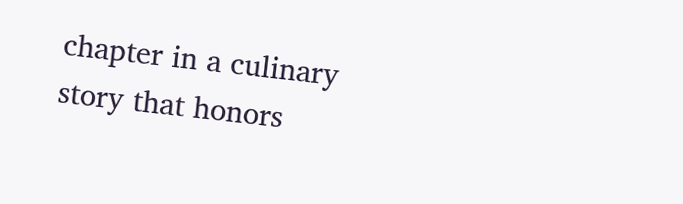chapter in a culinary story that honors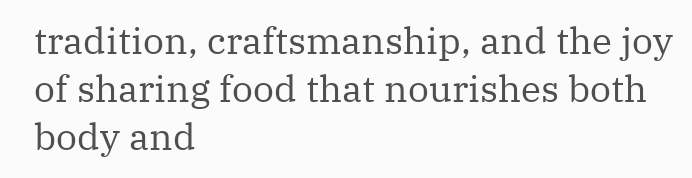tradition, craftsmanship, and the joy of sharing food that nourishes both body and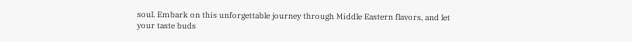soul. Embark on this unforgettable journey through Middle Eastern flavors, and let your taste buds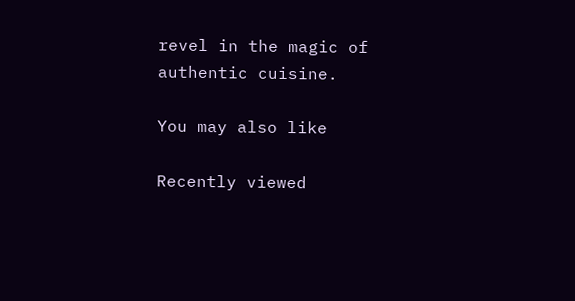revel in the magic of authentic cuisine.

You may also like

Recently viewed